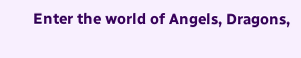Enter the world of Angels, Dragons,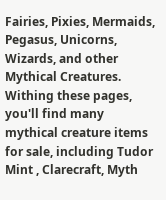Fairies, Pixies, Mermaids, Pegasus, Unicorns, Wizards, and other Mythical Creatures. Withing these pages, you'll find many mythical creature items for sale, including Tudor Mint , Clarecraft, Myth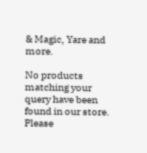& Magic, Yare and more.

No products matching your query have been found in our store. Please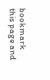bookmark this page and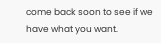come back soon to see if we have what you want.